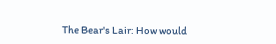The Bear's Lair: How would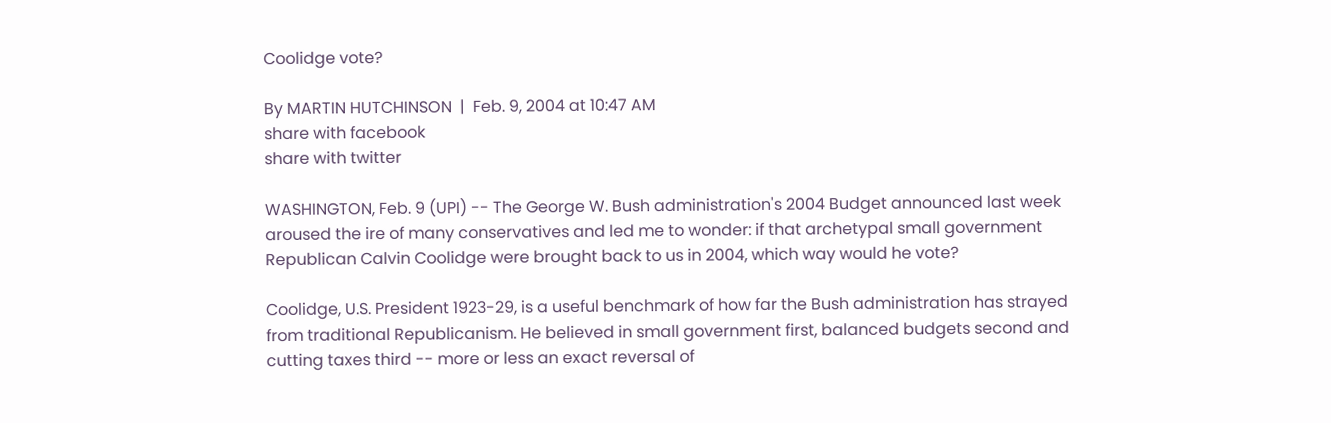Coolidge vote?

By MARTIN HUTCHINSON  |  Feb. 9, 2004 at 10:47 AM
share with facebook
share with twitter

WASHINGTON, Feb. 9 (UPI) -- The George W. Bush administration's 2004 Budget announced last week aroused the ire of many conservatives and led me to wonder: if that archetypal small government Republican Calvin Coolidge were brought back to us in 2004, which way would he vote?

Coolidge, U.S. President 1923-29, is a useful benchmark of how far the Bush administration has strayed from traditional Republicanism. He believed in small government first, balanced budgets second and cutting taxes third -- more or less an exact reversal of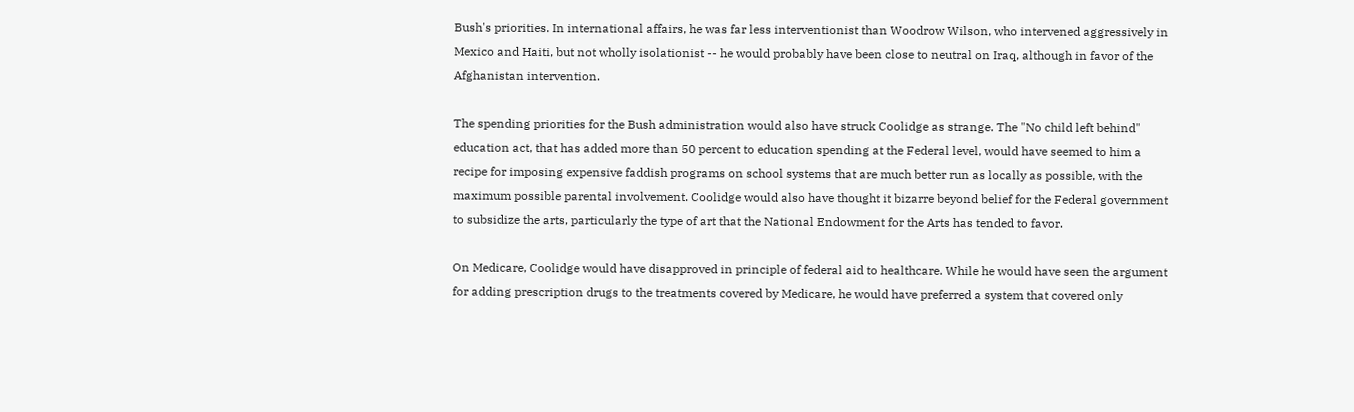Bush's priorities. In international affairs, he was far less interventionist than Woodrow Wilson, who intervened aggressively in Mexico and Haiti, but not wholly isolationist -- he would probably have been close to neutral on Iraq, although in favor of the Afghanistan intervention.

The spending priorities for the Bush administration would also have struck Coolidge as strange. The "No child left behind" education act, that has added more than 50 percent to education spending at the Federal level, would have seemed to him a recipe for imposing expensive faddish programs on school systems that are much better run as locally as possible, with the maximum possible parental involvement. Coolidge would also have thought it bizarre beyond belief for the Federal government to subsidize the arts, particularly the type of art that the National Endowment for the Arts has tended to favor.

On Medicare, Coolidge would have disapproved in principle of federal aid to healthcare. While he would have seen the argument for adding prescription drugs to the treatments covered by Medicare, he would have preferred a system that covered only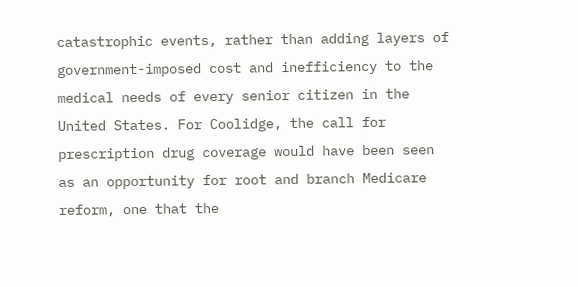catastrophic events, rather than adding layers of government-imposed cost and inefficiency to the medical needs of every senior citizen in the United States. For Coolidge, the call for prescription drug coverage would have been seen as an opportunity for root and branch Medicare reform, one that the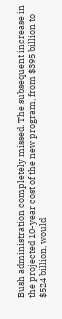Bush administration completely missed. The subsequent increase in the projected 10-year cost of the new program, from $395 billion to $524 billion, would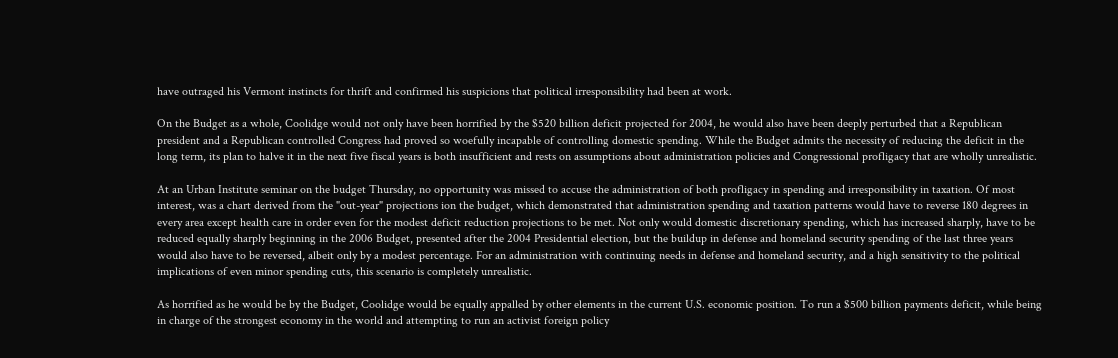have outraged his Vermont instincts for thrift and confirmed his suspicions that political irresponsibility had been at work.

On the Budget as a whole, Coolidge would not only have been horrified by the $520 billion deficit projected for 2004, he would also have been deeply perturbed that a Republican president and a Republican controlled Congress had proved so woefully incapable of controlling domestic spending. While the Budget admits the necessity of reducing the deficit in the long term, its plan to halve it in the next five fiscal years is both insufficient and rests on assumptions about administration policies and Congressional profligacy that are wholly unrealistic.

At an Urban Institute seminar on the budget Thursday, no opportunity was missed to accuse the administration of both profligacy in spending and irresponsibility in taxation. Of most interest, was a chart derived from the "out-year" projections ion the budget, which demonstrated that administration spending and taxation patterns would have to reverse 180 degrees in every area except health care in order even for the modest deficit reduction projections to be met. Not only would domestic discretionary spending, which has increased sharply, have to be reduced equally sharply beginning in the 2006 Budget, presented after the 2004 Presidential election, but the buildup in defense and homeland security spending of the last three years would also have to be reversed, albeit only by a modest percentage. For an administration with continuing needs in defense and homeland security, and a high sensitivity to the political implications of even minor spending cuts, this scenario is completely unrealistic.

As horrified as he would be by the Budget, Coolidge would be equally appalled by other elements in the current U.S. economic position. To run a $500 billion payments deficit, while being in charge of the strongest economy in the world and attempting to run an activist foreign policy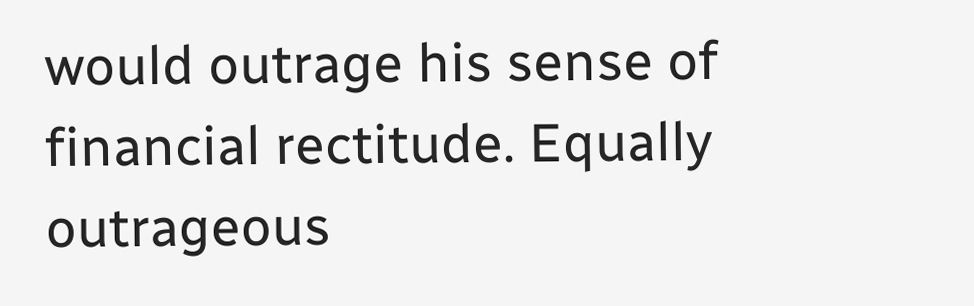would outrage his sense of financial rectitude. Equally outrageous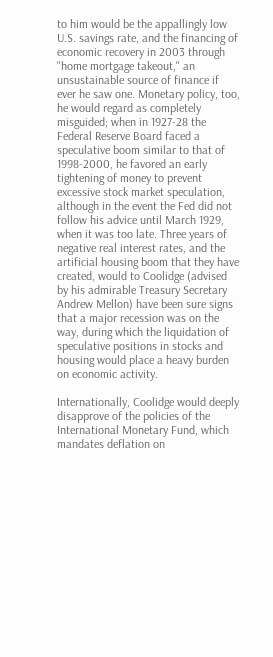to him would be the appallingly low U.S. savings rate, and the financing of economic recovery in 2003 through "home mortgage takeout," an unsustainable source of finance if ever he saw one. Monetary policy, too, he would regard as completely misguided; when in 1927-28 the Federal Reserve Board faced a speculative boom similar to that of 1998-2000, he favored an early tightening of money to prevent excessive stock market speculation, although in the event the Fed did not follow his advice until March 1929, when it was too late. Three years of negative real interest rates, and the artificial housing boom that they have created, would to Coolidge (advised by his admirable Treasury Secretary Andrew Mellon) have been sure signs that a major recession was on the way, during which the liquidation of speculative positions in stocks and housing would place a heavy burden on economic activity.

Internationally, Coolidge would deeply disapprove of the policies of the International Monetary Fund, which mandates deflation on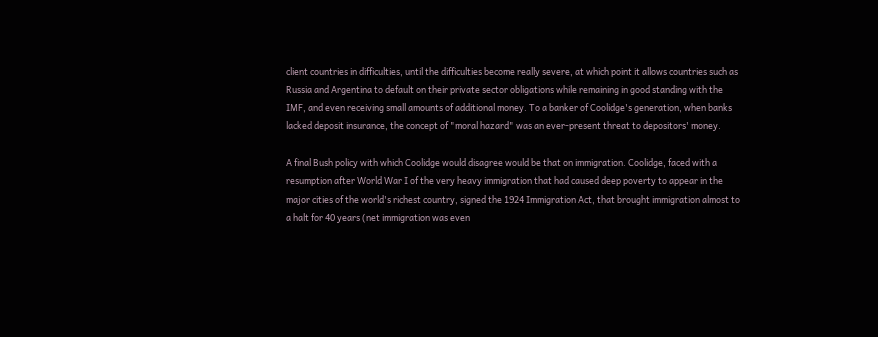client countries in difficulties, until the difficulties become really severe, at which point it allows countries such as Russia and Argentina to default on their private sector obligations while remaining in good standing with the IMF, and even receiving small amounts of additional money. To a banker of Coolidge's generation, when banks lacked deposit insurance, the concept of "moral hazard" was an ever-present threat to depositors' money.

A final Bush policy with which Coolidge would disagree would be that on immigration. Coolidge, faced with a resumption after World War I of the very heavy immigration that had caused deep poverty to appear in the major cities of the world's richest country, signed the 1924 Immigration Act, that brought immigration almost to a halt for 40 years (net immigration was even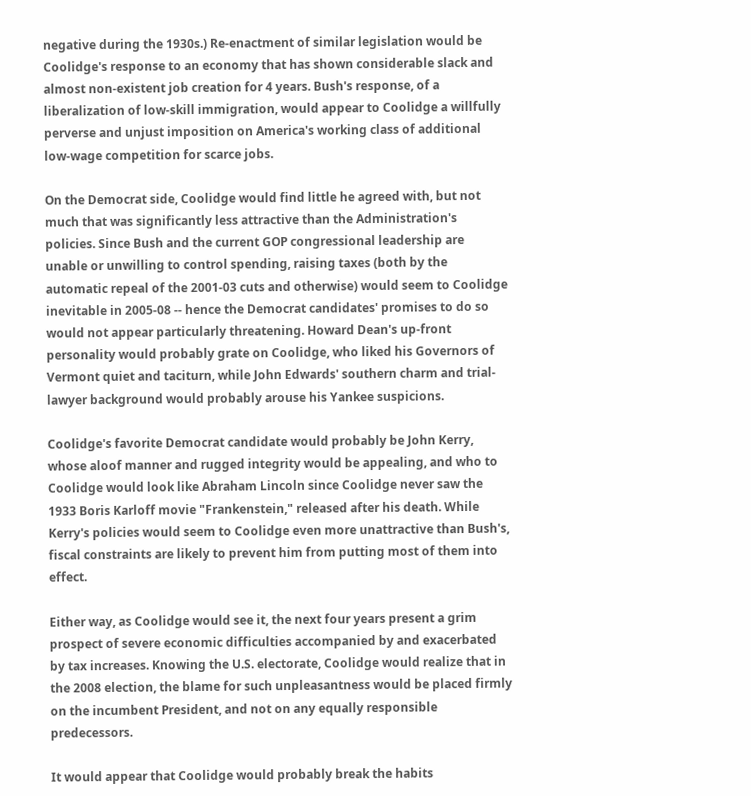negative during the 1930s.) Re-enactment of similar legislation would be Coolidge's response to an economy that has shown considerable slack and almost non-existent job creation for 4 years. Bush's response, of a liberalization of low-skill immigration, would appear to Coolidge a willfully perverse and unjust imposition on America's working class of additional low-wage competition for scarce jobs.

On the Democrat side, Coolidge would find little he agreed with, but not much that was significantly less attractive than the Administration's policies. Since Bush and the current GOP congressional leadership are unable or unwilling to control spending, raising taxes (both by the automatic repeal of the 2001-03 cuts and otherwise) would seem to Coolidge inevitable in 2005-08 -- hence the Democrat candidates' promises to do so would not appear particularly threatening. Howard Dean's up-front personality would probably grate on Coolidge, who liked his Governors of Vermont quiet and taciturn, while John Edwards' southern charm and trial-lawyer background would probably arouse his Yankee suspicions.

Coolidge's favorite Democrat candidate would probably be John Kerry, whose aloof manner and rugged integrity would be appealing, and who to Coolidge would look like Abraham Lincoln since Coolidge never saw the 1933 Boris Karloff movie "Frankenstein," released after his death. While Kerry's policies would seem to Coolidge even more unattractive than Bush's, fiscal constraints are likely to prevent him from putting most of them into effect.

Either way, as Coolidge would see it, the next four years present a grim prospect of severe economic difficulties accompanied by and exacerbated by tax increases. Knowing the U.S. electorate, Coolidge would realize that in the 2008 election, the blame for such unpleasantness would be placed firmly on the incumbent President, and not on any equally responsible predecessors.

It would appear that Coolidge would probably break the habits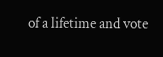of a lifetime and vote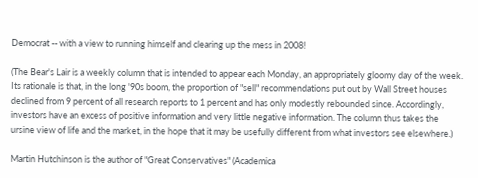Democrat -- with a view to running himself and clearing up the mess in 2008!

(The Bear's Lair is a weekly column that is intended to appear each Monday, an appropriately gloomy day of the week. Its rationale is that, in the long '90s boom, the proportion of "sell" recommendations put out by Wall Street houses declined from 9 percent of all research reports to 1 percent and has only modestly rebounded since. Accordingly, investors have an excess of positive information and very little negative information. The column thus takes the ursine view of life and the market, in the hope that it may be usefully different from what investors see elsewhere.)

Martin Hutchinson is the author of "Great Conservatives" (Academica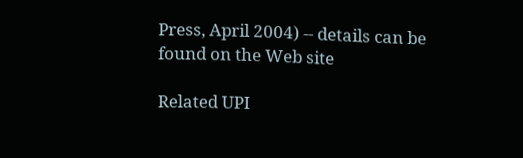Press, April 2004) -- details can be found on the Web site

Related UPI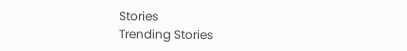Stories
Trending Stories